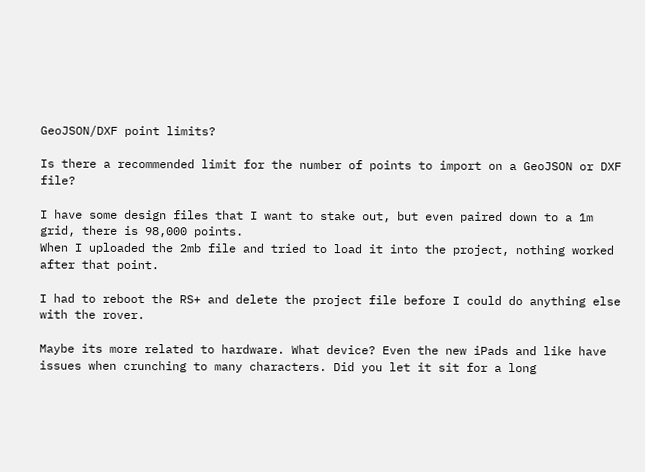GeoJSON/DXF point limits?

Is there a recommended limit for the number of points to import on a GeoJSON or DXF file?

I have some design files that I want to stake out, but even paired down to a 1m grid, there is 98,000 points.
When I uploaded the 2mb file and tried to load it into the project, nothing worked after that point.

I had to reboot the RS+ and delete the project file before I could do anything else with the rover.

Maybe its more related to hardware. What device? Even the new iPads and like have issues when crunching to many characters. Did you let it sit for a long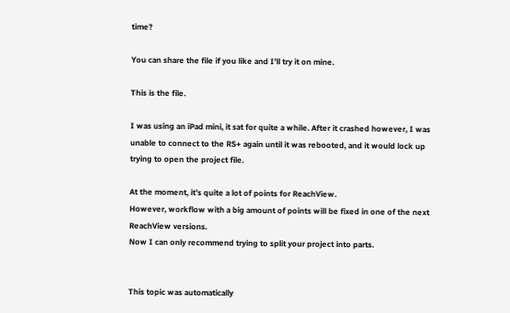time?

You can share the file if you like and I’ll try it on mine.

This is the file.

I was using an iPad mini, it sat for quite a while. After it crashed however, I was unable to connect to the RS+ again until it was rebooted, and it would lock up trying to open the project file.

At the moment, it’s quite a lot of points for ReachView.
However, workflow with a big amount of points will be fixed in one of the next ReachView versions.
Now I can only recommend trying to split your project into parts.


This topic was automatically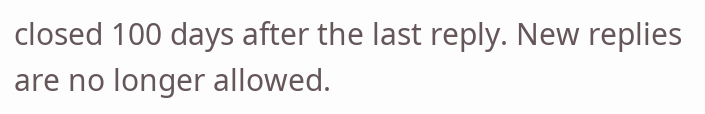closed 100 days after the last reply. New replies are no longer allowed.